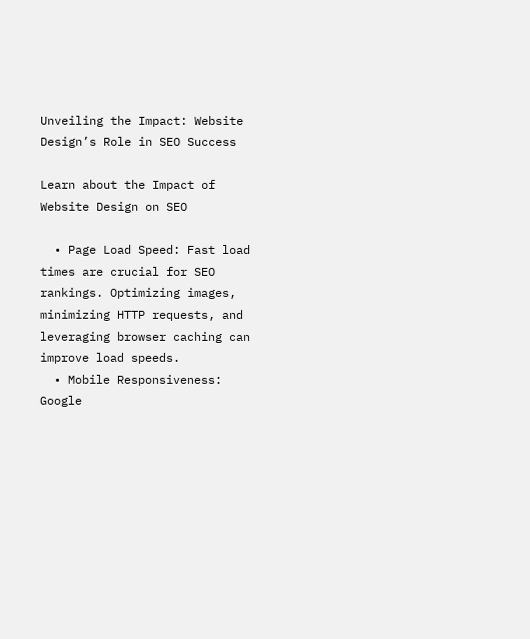Unveiling the Impact: Website Design’s Role in SEO Success

Learn about the Impact of Website Design on SEO

  • Page Load Speed: Fast load times are crucial for SEO rankings. Optimizing images, minimizing HTTP requests, and leveraging browser caching can improve load speeds.
  • Mobile Responsiveness: Google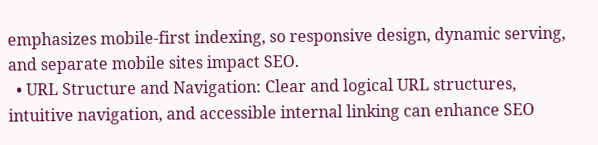emphasizes mobile-first indexing, so responsive design, dynamic serving, and separate mobile sites impact SEO.
  • URL Structure and Navigation: Clear and logical URL structures, intuitive navigation, and accessible internal linking can enhance SEO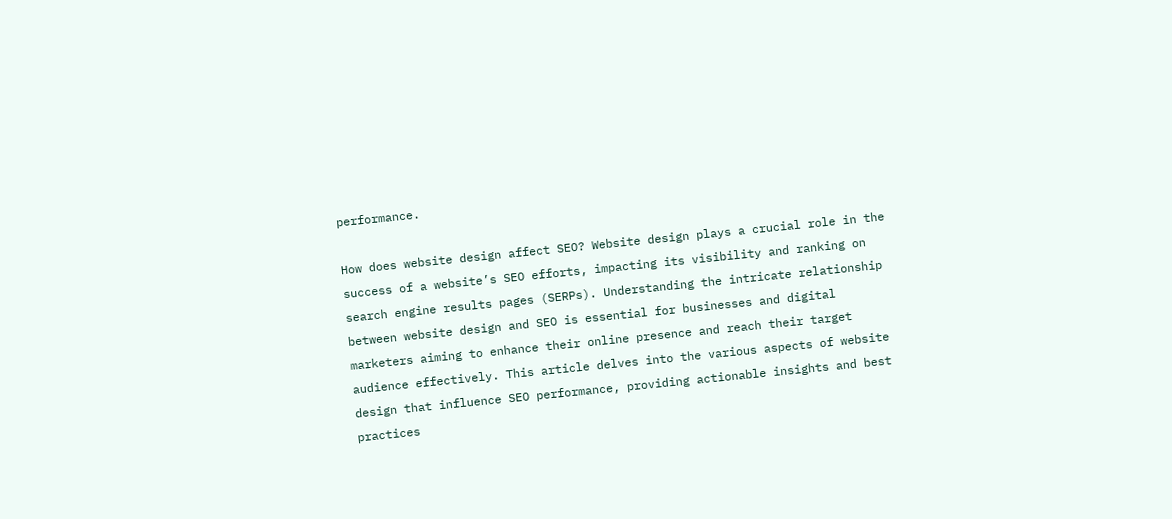performance.

How does website design affect SEO? Website design plays a crucial role in the success of a website’s SEO efforts, impacting its visibility and ranking on search engine results pages (SERPs). Understanding the intricate relationship between website design and SEO is essential for businesses and digital marketers aiming to enhance their online presence and reach their target audience effectively. This article delves into the various aspects of website design that influence SEO performance, providing actionable insights and best practices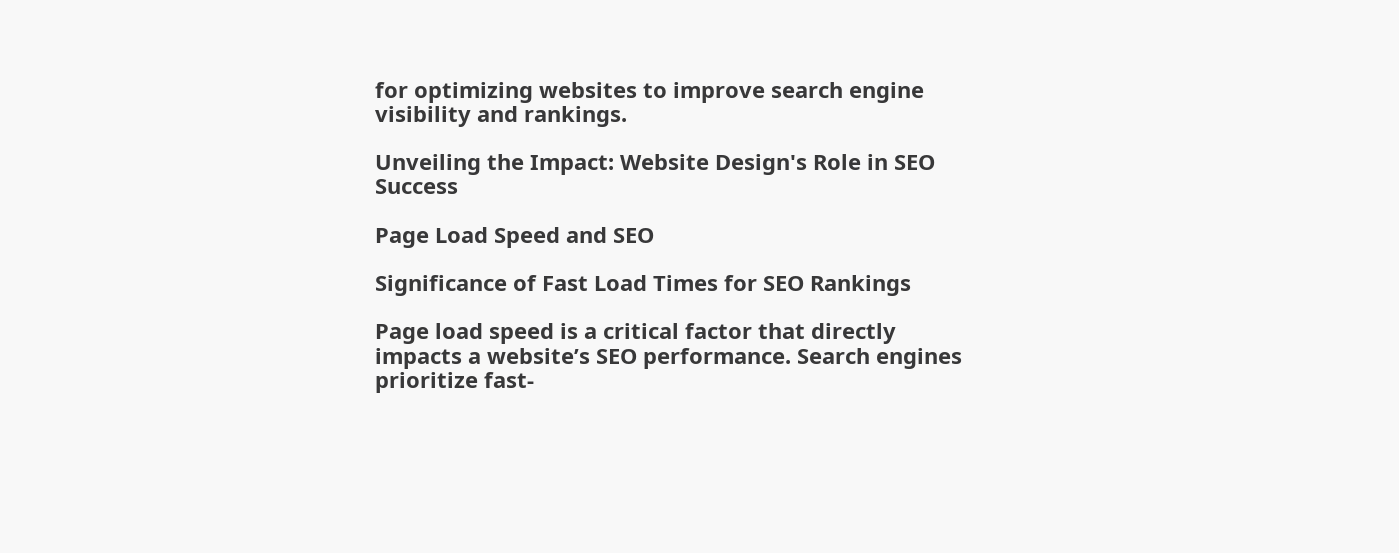for optimizing websites to improve search engine visibility and rankings.

Unveiling the Impact: Website Design's Role in SEO Success

Page Load Speed and SEO

Significance of Fast Load Times for SEO Rankings

Page load speed is a critical factor that directly impacts a website’s SEO performance. Search engines prioritize fast-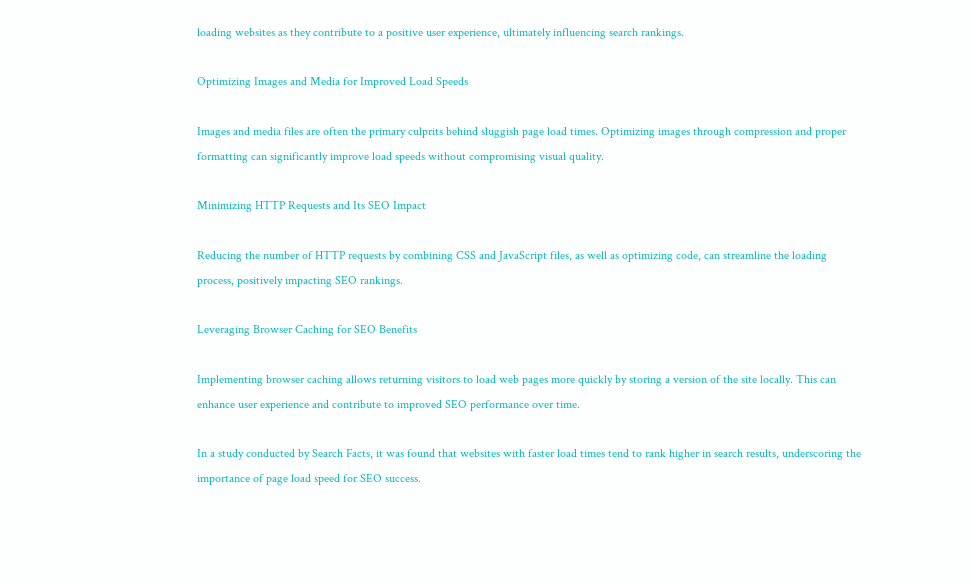loading websites as they contribute to a positive user experience, ultimately influencing search rankings.

Optimizing Images and Media for Improved Load Speeds

Images and media files are often the primary culprits behind sluggish page load times. Optimizing images through compression and proper formatting can significantly improve load speeds without compromising visual quality.

Minimizing HTTP Requests and Its SEO Impact

Reducing the number of HTTP requests by combining CSS and JavaScript files, as well as optimizing code, can streamline the loading process, positively impacting SEO rankings.

Leveraging Browser Caching for SEO Benefits

Implementing browser caching allows returning visitors to load web pages more quickly by storing a version of the site locally. This can enhance user experience and contribute to improved SEO performance over time.

In a study conducted by Search Facts, it was found that websites with faster load times tend to rank higher in search results, underscoring the importance of page load speed for SEO success.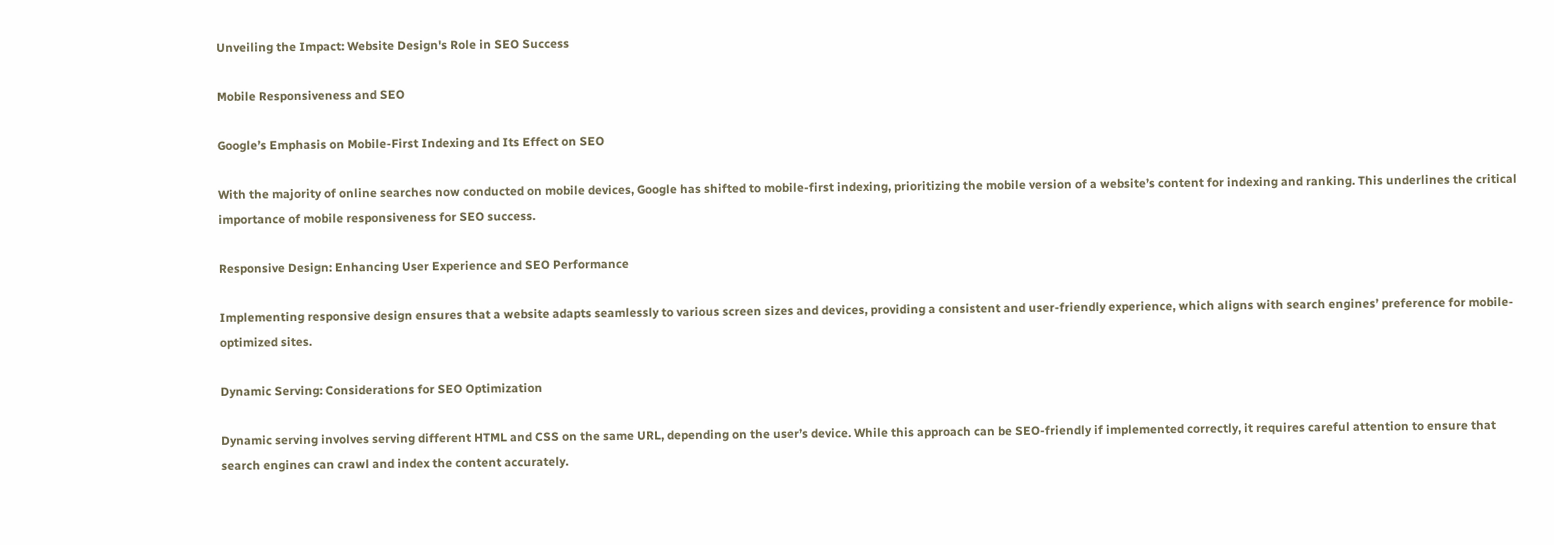Unveiling the Impact: Website Design's Role in SEO Success

Mobile Responsiveness and SEO

Google’s Emphasis on Mobile-First Indexing and Its Effect on SEO

With the majority of online searches now conducted on mobile devices, Google has shifted to mobile-first indexing, prioritizing the mobile version of a website’s content for indexing and ranking. This underlines the critical importance of mobile responsiveness for SEO success.

Responsive Design: Enhancing User Experience and SEO Performance

Implementing responsive design ensures that a website adapts seamlessly to various screen sizes and devices, providing a consistent and user-friendly experience, which aligns with search engines’ preference for mobile-optimized sites.

Dynamic Serving: Considerations for SEO Optimization

Dynamic serving involves serving different HTML and CSS on the same URL, depending on the user’s device. While this approach can be SEO-friendly if implemented correctly, it requires careful attention to ensure that search engines can crawl and index the content accurately.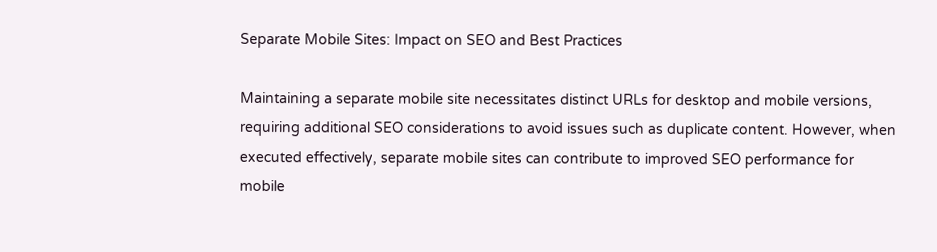Separate Mobile Sites: Impact on SEO and Best Practices

Maintaining a separate mobile site necessitates distinct URLs for desktop and mobile versions, requiring additional SEO considerations to avoid issues such as duplicate content. However, when executed effectively, separate mobile sites can contribute to improved SEO performance for mobile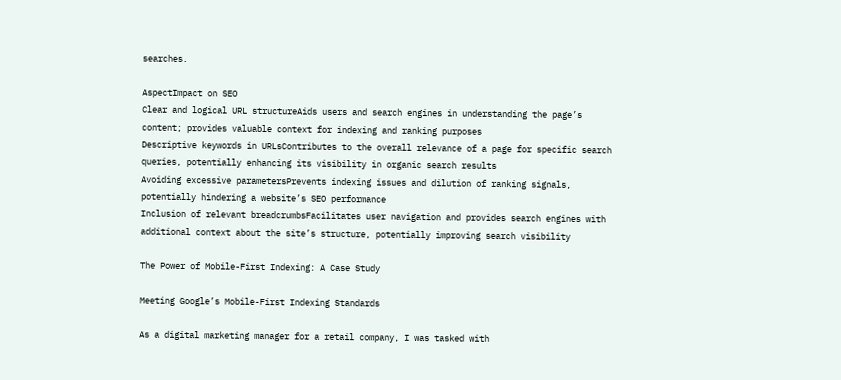searches.

AspectImpact on SEO
Clear and logical URL structureAids users and search engines in understanding the page’s content; provides valuable context for indexing and ranking purposes
Descriptive keywords in URLsContributes to the overall relevance of a page for specific search queries, potentially enhancing its visibility in organic search results
Avoiding excessive parametersPrevents indexing issues and dilution of ranking signals, potentially hindering a website’s SEO performance
Inclusion of relevant breadcrumbsFacilitates user navigation and provides search engines with additional context about the site’s structure, potentially improving search visibility

The Power of Mobile-First Indexing: A Case Study

Meeting Google’s Mobile-First Indexing Standards

As a digital marketing manager for a retail company, I was tasked with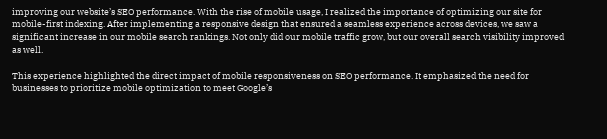improving our website’s SEO performance. With the rise of mobile usage, I realized the importance of optimizing our site for mobile-first indexing. After implementing a responsive design that ensured a seamless experience across devices, we saw a significant increase in our mobile search rankings. Not only did our mobile traffic grow, but our overall search visibility improved as well.

This experience highlighted the direct impact of mobile responsiveness on SEO performance. It emphasized the need for businesses to prioritize mobile optimization to meet Google’s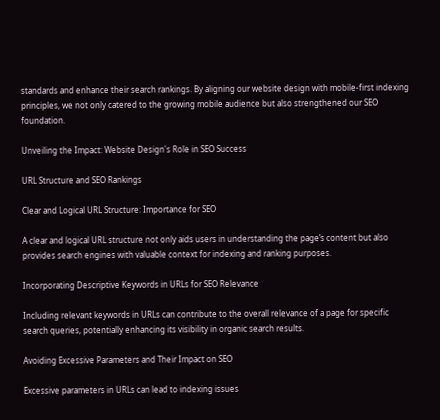standards and enhance their search rankings. By aligning our website design with mobile-first indexing principles, we not only catered to the growing mobile audience but also strengthened our SEO foundation.

Unveiling the Impact: Website Design's Role in SEO Success

URL Structure and SEO Rankings

Clear and Logical URL Structure: Importance for SEO

A clear and logical URL structure not only aids users in understanding the page’s content but also provides search engines with valuable context for indexing and ranking purposes.

Incorporating Descriptive Keywords in URLs for SEO Relevance

Including relevant keywords in URLs can contribute to the overall relevance of a page for specific search queries, potentially enhancing its visibility in organic search results.

Avoiding Excessive Parameters and Their Impact on SEO

Excessive parameters in URLs can lead to indexing issues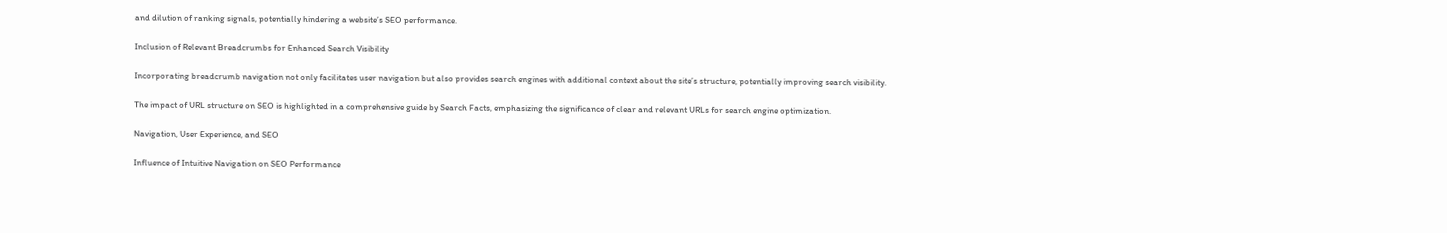and dilution of ranking signals, potentially hindering a website’s SEO performance.

Inclusion of Relevant Breadcrumbs for Enhanced Search Visibility

Incorporating breadcrumb navigation not only facilitates user navigation but also provides search engines with additional context about the site’s structure, potentially improving search visibility.

The impact of URL structure on SEO is highlighted in a comprehensive guide by Search Facts, emphasizing the significance of clear and relevant URLs for search engine optimization.

Navigation, User Experience, and SEO

Influence of Intuitive Navigation on SEO Performance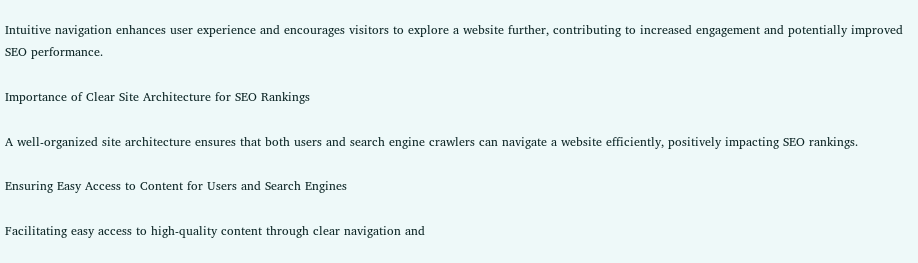Intuitive navigation enhances user experience and encourages visitors to explore a website further, contributing to increased engagement and potentially improved SEO performance.

Importance of Clear Site Architecture for SEO Rankings

A well-organized site architecture ensures that both users and search engine crawlers can navigate a website efficiently, positively impacting SEO rankings.

Ensuring Easy Access to Content for Users and Search Engines

Facilitating easy access to high-quality content through clear navigation and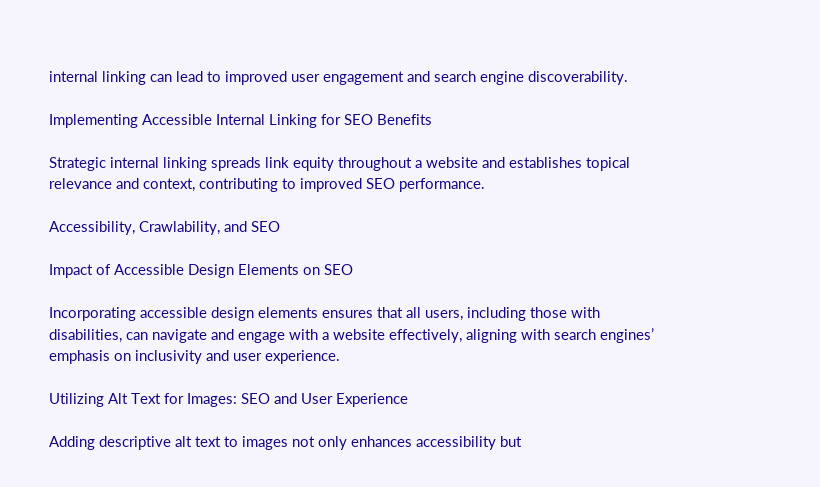internal linking can lead to improved user engagement and search engine discoverability.

Implementing Accessible Internal Linking for SEO Benefits

Strategic internal linking spreads link equity throughout a website and establishes topical relevance and context, contributing to improved SEO performance.

Accessibility, Crawlability, and SEO

Impact of Accessible Design Elements on SEO

Incorporating accessible design elements ensures that all users, including those with disabilities, can navigate and engage with a website effectively, aligning with search engines’ emphasis on inclusivity and user experience.

Utilizing Alt Text for Images: SEO and User Experience

Adding descriptive alt text to images not only enhances accessibility but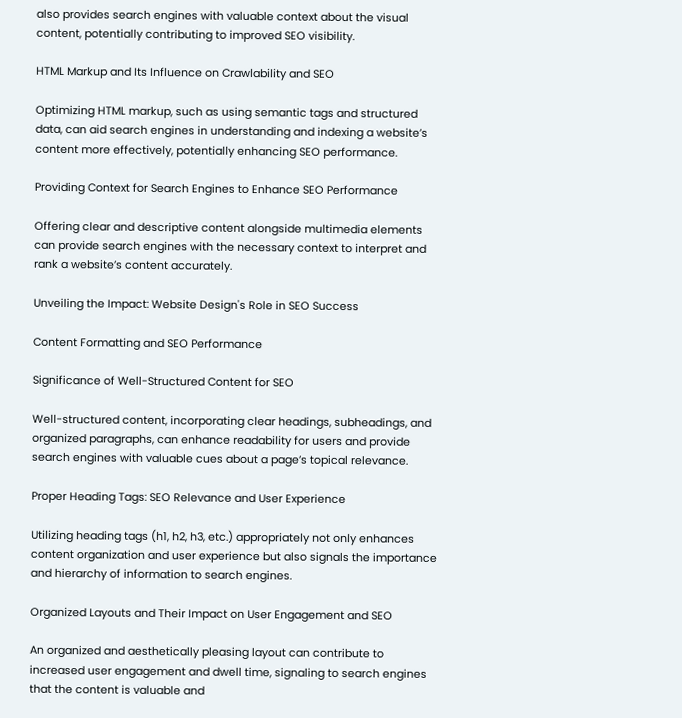also provides search engines with valuable context about the visual content, potentially contributing to improved SEO visibility.

HTML Markup and Its Influence on Crawlability and SEO

Optimizing HTML markup, such as using semantic tags and structured data, can aid search engines in understanding and indexing a website’s content more effectively, potentially enhancing SEO performance.

Providing Context for Search Engines to Enhance SEO Performance

Offering clear and descriptive content alongside multimedia elements can provide search engines with the necessary context to interpret and rank a website’s content accurately.

Unveiling the Impact: Website Design's Role in SEO Success

Content Formatting and SEO Performance

Significance of Well-Structured Content for SEO

Well-structured content, incorporating clear headings, subheadings, and organized paragraphs, can enhance readability for users and provide search engines with valuable cues about a page’s topical relevance.

Proper Heading Tags: SEO Relevance and User Experience

Utilizing heading tags (h1, h2, h3, etc.) appropriately not only enhances content organization and user experience but also signals the importance and hierarchy of information to search engines.

Organized Layouts and Their Impact on User Engagement and SEO

An organized and aesthetically pleasing layout can contribute to increased user engagement and dwell time, signaling to search engines that the content is valuable and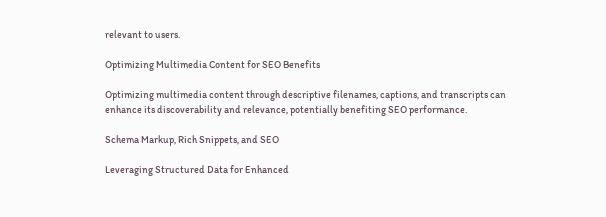relevant to users.

Optimizing Multimedia Content for SEO Benefits

Optimizing multimedia content through descriptive filenames, captions, and transcripts can enhance its discoverability and relevance, potentially benefiting SEO performance.

Schema Markup, Rich Snippets, and SEO

Leveraging Structured Data for Enhanced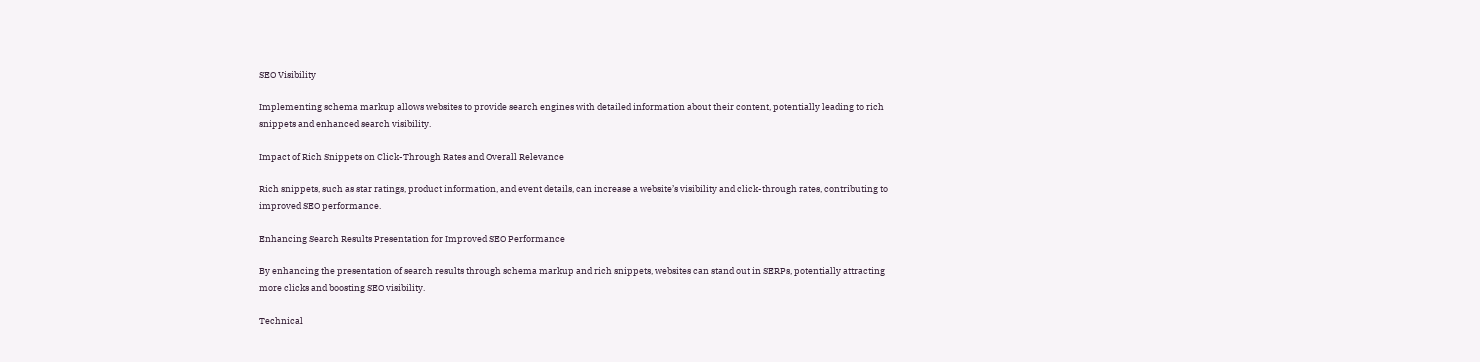SEO Visibility

Implementing schema markup allows websites to provide search engines with detailed information about their content, potentially leading to rich snippets and enhanced search visibility.

Impact of Rich Snippets on Click-Through Rates and Overall Relevance

Rich snippets, such as star ratings, product information, and event details, can increase a website’s visibility and click-through rates, contributing to improved SEO performance.

Enhancing Search Results Presentation for Improved SEO Performance

By enhancing the presentation of search results through schema markup and rich snippets, websites can stand out in SERPs, potentially attracting more clicks and boosting SEO visibility.

Technical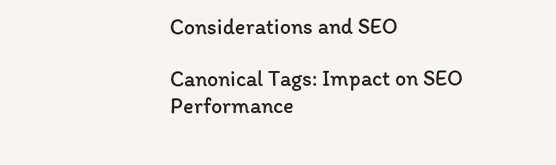Considerations and SEO

Canonical Tags: Impact on SEO Performance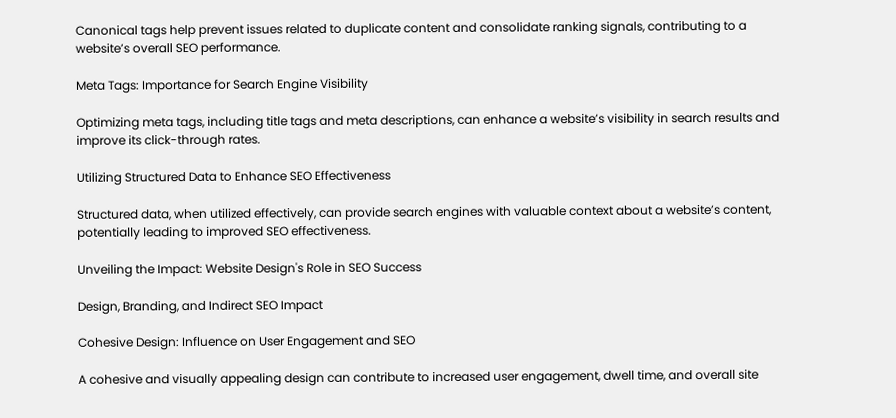Canonical tags help prevent issues related to duplicate content and consolidate ranking signals, contributing to a website’s overall SEO performance.

Meta Tags: Importance for Search Engine Visibility

Optimizing meta tags, including title tags and meta descriptions, can enhance a website’s visibility in search results and improve its click-through rates.

Utilizing Structured Data to Enhance SEO Effectiveness

Structured data, when utilized effectively, can provide search engines with valuable context about a website’s content, potentially leading to improved SEO effectiveness.

Unveiling the Impact: Website Design's Role in SEO Success

Design, Branding, and Indirect SEO Impact

Cohesive Design: Influence on User Engagement and SEO

A cohesive and visually appealing design can contribute to increased user engagement, dwell time, and overall site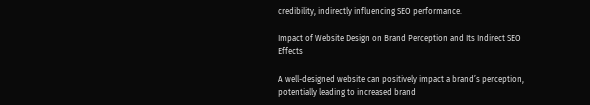credibility, indirectly influencing SEO performance.

Impact of Website Design on Brand Perception and Its Indirect SEO Effects

A well-designed website can positively impact a brand’s perception, potentially leading to increased brand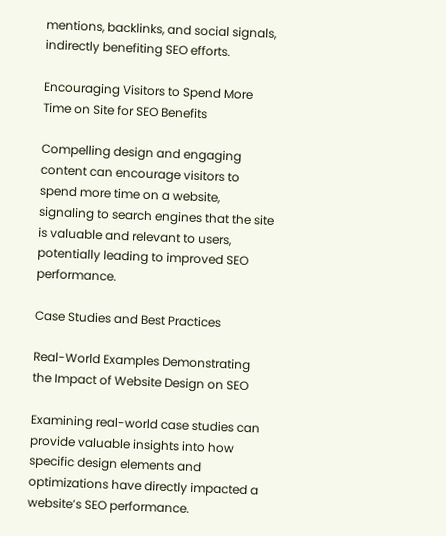mentions, backlinks, and social signals, indirectly benefiting SEO efforts.

Encouraging Visitors to Spend More Time on Site for SEO Benefits

Compelling design and engaging content can encourage visitors to spend more time on a website, signaling to search engines that the site is valuable and relevant to users, potentially leading to improved SEO performance.

Case Studies and Best Practices

Real-World Examples Demonstrating the Impact of Website Design on SEO

Examining real-world case studies can provide valuable insights into how specific design elements and optimizations have directly impacted a website’s SEO performance.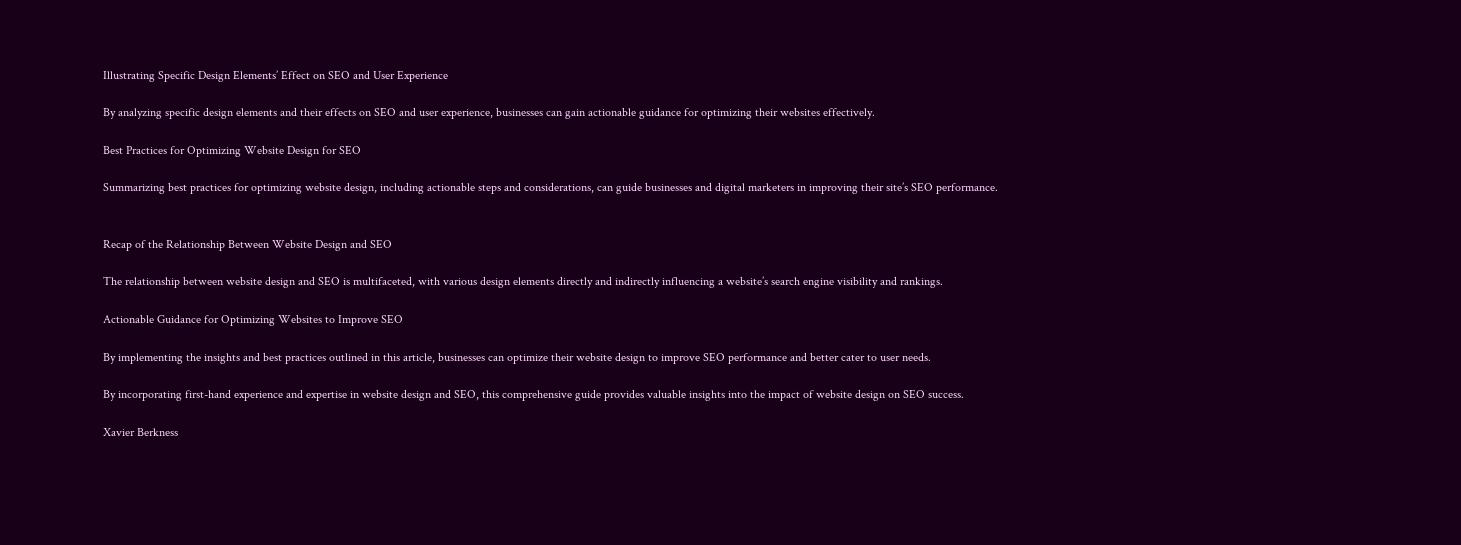Illustrating Specific Design Elements’ Effect on SEO and User Experience

By analyzing specific design elements and their effects on SEO and user experience, businesses can gain actionable guidance for optimizing their websites effectively.

Best Practices for Optimizing Website Design for SEO

Summarizing best practices for optimizing website design, including actionable steps and considerations, can guide businesses and digital marketers in improving their site’s SEO performance.


Recap of the Relationship Between Website Design and SEO

The relationship between website design and SEO is multifaceted, with various design elements directly and indirectly influencing a website’s search engine visibility and rankings.

Actionable Guidance for Optimizing Websites to Improve SEO

By implementing the insights and best practices outlined in this article, businesses can optimize their website design to improve SEO performance and better cater to user needs.

By incorporating first-hand experience and expertise in website design and SEO, this comprehensive guide provides valuable insights into the impact of website design on SEO success.

Xavier Berkness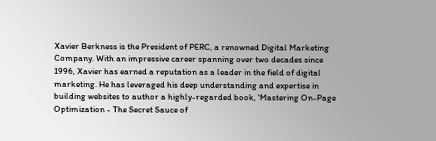Xavier Berkness is the President of PERC, a renowned Digital Marketing Company. With an impressive career spanning over two decades since 1996, Xavier has earned a reputation as a leader in the field of digital marketing. He has leveraged his deep understanding and expertise in building websites to author a highly-regarded book, 'Mastering On-Page Optimization - The Secret Sauce of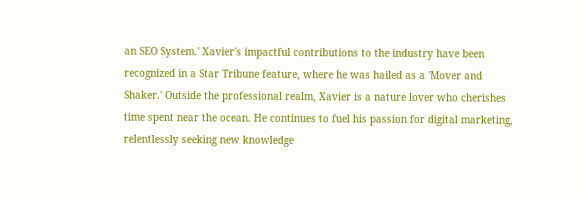an SEO System.' Xavier's impactful contributions to the industry have been recognized in a Star Tribune feature, where he was hailed as a 'Mover and Shaker.' Outside the professional realm, Xavier is a nature lover who cherishes time spent near the ocean. He continues to fuel his passion for digital marketing, relentlessly seeking new knowledge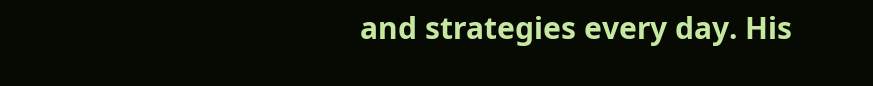and strategies every day. His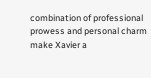combination of professional prowess and personal charm make Xavier a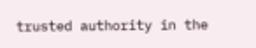trusted authority in the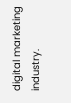digital marketing industry.